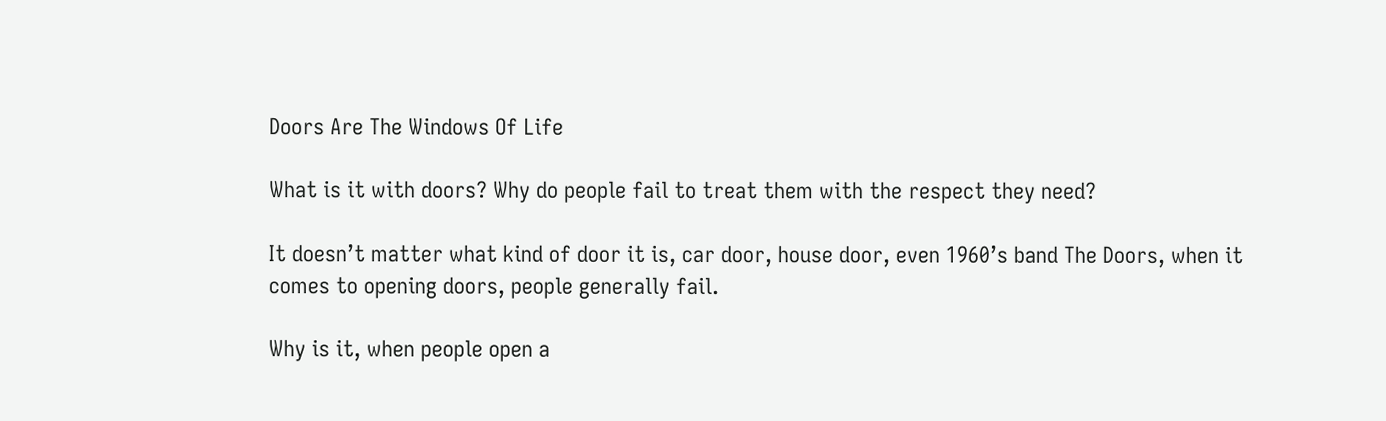Doors Are The Windows Of Life

What is it with doors? Why do people fail to treat them with the respect they need?

It doesn’t matter what kind of door it is, car door, house door, even 1960’s band The Doors, when it comes to opening doors, people generally fail.

Why is it, when people open a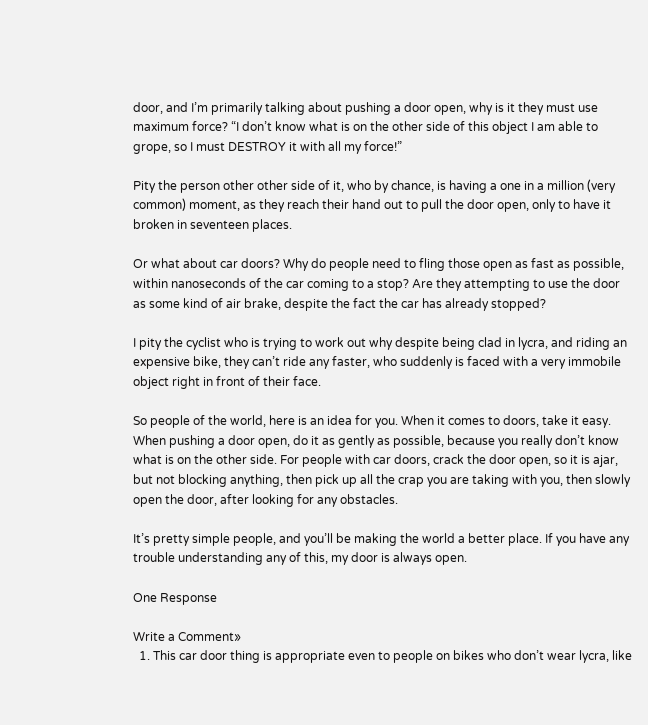door, and I’m primarily talking about pushing a door open, why is it they must use maximum force? “I don’t know what is on the other side of this object I am able to grope, so I must DESTROY it with all my force!”

Pity the person other other side of it, who by chance, is having a one in a million (very common) moment, as they reach their hand out to pull the door open, only to have it broken in seventeen places.

Or what about car doors? Why do people need to fling those open as fast as possible, within nanoseconds of the car coming to a stop? Are they attempting to use the door as some kind of air brake, despite the fact the car has already stopped?

I pity the cyclist who is trying to work out why despite being clad in lycra, and riding an expensive bike, they can’t ride any faster, who suddenly is faced with a very immobile object right in front of their face.

So people of the world, here is an idea for you. When it comes to doors, take it easy. When pushing a door open, do it as gently as possible, because you really don’t know what is on the other side. For people with car doors, crack the door open, so it is ajar, but not blocking anything, then pick up all the crap you are taking with you, then slowly open the door, after looking for any obstacles.

It’s pretty simple people, and you’ll be making the world a better place. If you have any trouble understanding any of this, my door is always open.

One Response

Write a Comment»
  1. This car door thing is appropriate even to people on bikes who don’t wear lycra, like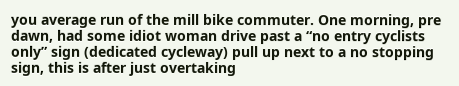you average run of the mill bike commuter. One morning, pre dawn, had some idiot woman drive past a “no entry cyclists only” sign (dedicated cycleway) pull up next to a no stopping sign, this is after just overtaking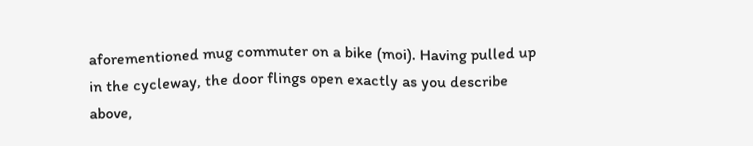aforementioned mug commuter on a bike (moi). Having pulled up in the cycleway, the door flings open exactly as you describe above,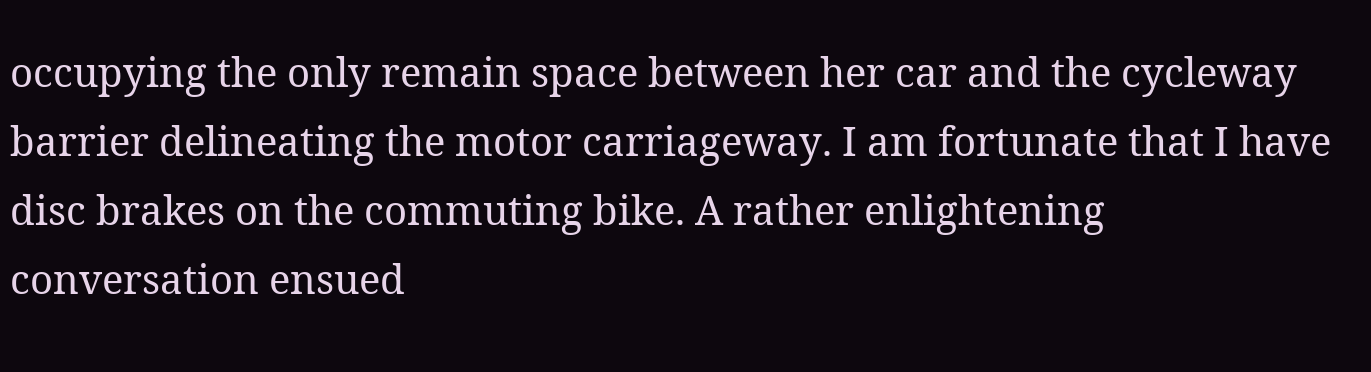occupying the only remain space between her car and the cycleway barrier delineating the motor carriageway. I am fortunate that I have disc brakes on the commuting bike. A rather enlightening conversation ensued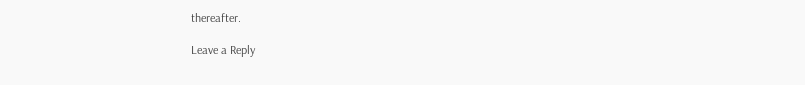thereafter.

Leave a Reply